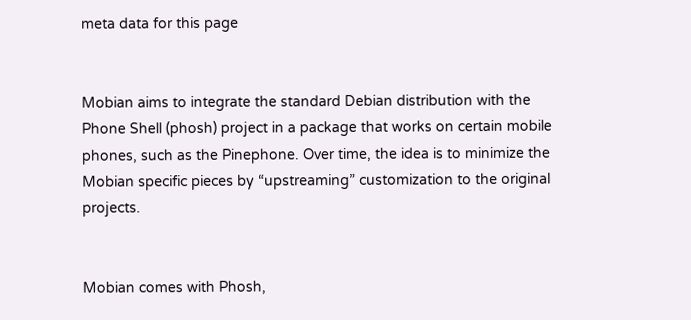meta data for this page


Mobian aims to integrate the standard Debian distribution with the Phone Shell (phosh) project in a package that works on certain mobile phones, such as the Pinephone. Over time, the idea is to minimize the Mobian specific pieces by “upstreaming” customization to the original projects.


Mobian comes with Phosh,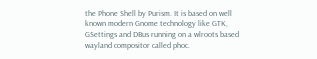the Phone Shell by Purism. It is based on well known modern Gnome technology like GTK, GSettings and DBus running on a wlroots based wayland compositor called phoc.